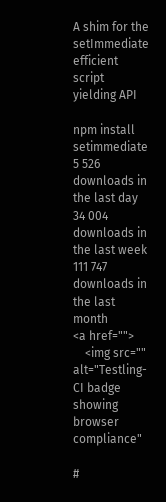A shim for the setImmediate efficient script yielding API

npm install setimmediate
5 526 downloads in the last day
34 004 downloads in the last week
111 747 downloads in the last month
<a href="">
    <img src="" alt="Testling-CI badge showing browser compliance"

#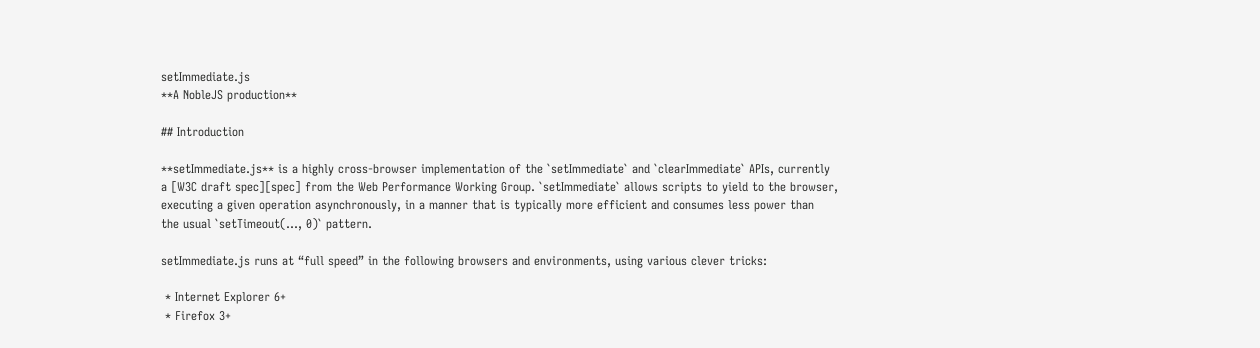setImmediate.js
**A NobleJS production**

## Introduction

**setImmediate.js** is a highly cross-browser implementation of the `setImmediate` and `clearImmediate` APIs, currently
a [W3C draft spec][spec] from the Web Performance Working Group. `setImmediate` allows scripts to yield to the browser,
executing a given operation asynchronously, in a manner that is typically more efficient and consumes less power than
the usual `setTimeout(..., 0)` pattern.

setImmediate.js runs at “full speed” in the following browsers and environments, using various clever tricks:

 * Internet Explorer 6+
 * Firefox 3+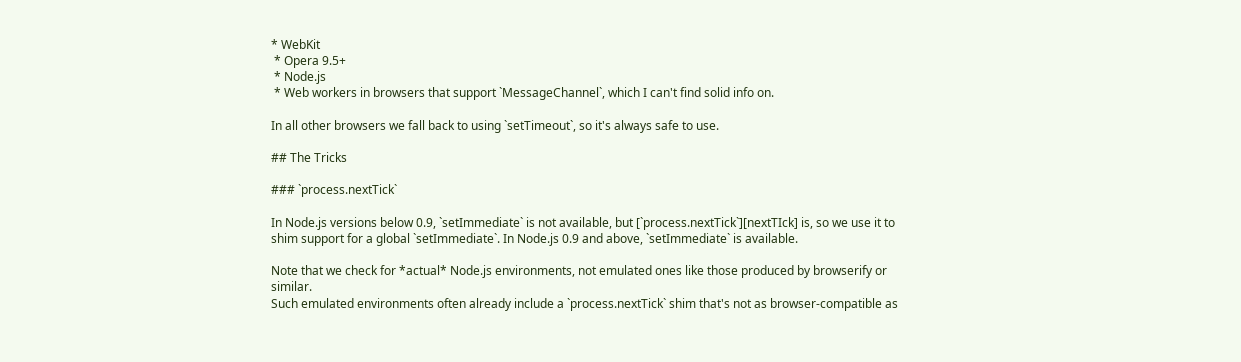* WebKit
 * Opera 9.5+
 * Node.js
 * Web workers in browsers that support `MessageChannel`, which I can't find solid info on.

In all other browsers we fall back to using `setTimeout`, so it's always safe to use.

## The Tricks

### `process.nextTick`

In Node.js versions below 0.9, `setImmediate` is not available, but [`process.nextTick`][nextTIck] is, so we use it to
shim support for a global `setImmediate`. In Node.js 0.9 and above, `setImmediate` is available.

Note that we check for *actual* Node.js environments, not emulated ones like those produced by browserify or similar.
Such emulated environments often already include a `process.nextTick` shim that's not as browser-compatible as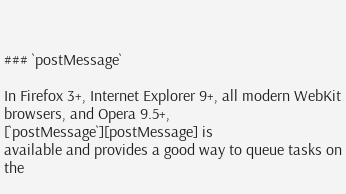### `postMessage`

In Firefox 3+, Internet Explorer 9+, all modern WebKit browsers, and Opera 9.5+, [`postMessage`][postMessage] is
available and provides a good way to queue tasks on the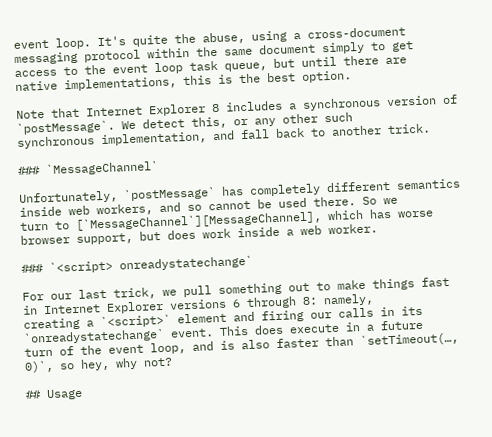event loop. It's quite the abuse, using a cross-document
messaging protocol within the same document simply to get access to the event loop task queue, but until there are
native implementations, this is the best option.

Note that Internet Explorer 8 includes a synchronous version of `postMessage`. We detect this, or any other such
synchronous implementation, and fall back to another trick.

### `MessageChannel`

Unfortunately, `postMessage` has completely different semantics inside web workers, and so cannot be used there. So we
turn to [`MessageChannel`][MessageChannel], which has worse browser support, but does work inside a web worker.

### `<script> onreadystatechange`

For our last trick, we pull something out to make things fast in Internet Explorer versions 6 through 8: namely,
creating a `<script>` element and firing our calls in its `onreadystatechange` event. This does execute in a future
turn of the event loop, and is also faster than `setTimeout(…, 0)`, so hey, why not?

## Usage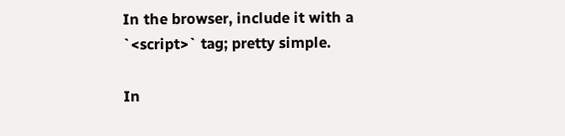In the browser, include it with a `<script>` tag; pretty simple.

In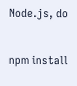Node.js, do

npm install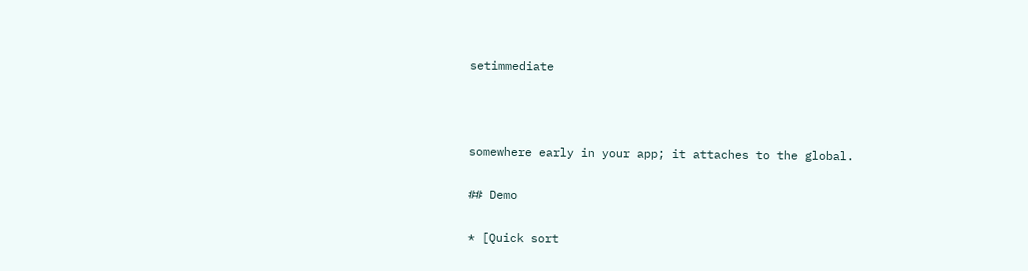setimmediate



somewhere early in your app; it attaches to the global.

## Demo

* [Quick sort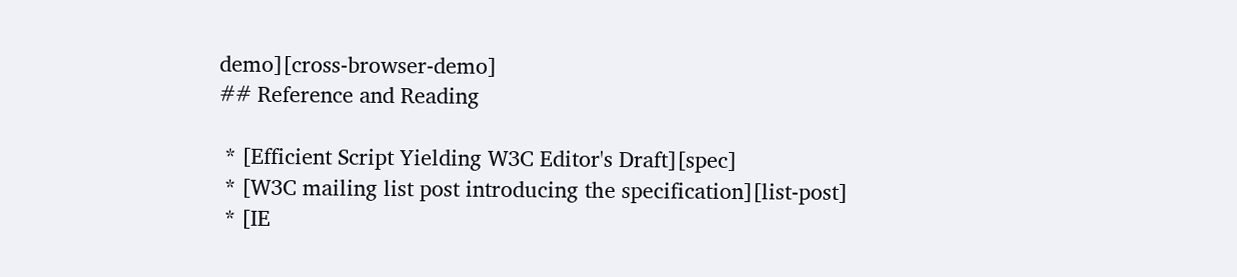demo][cross-browser-demo]
## Reference and Reading

 * [Efficient Script Yielding W3C Editor's Draft][spec]
 * [W3C mailing list post introducing the specification][list-post]
 * [IE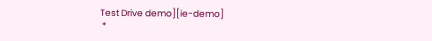Test Drive demo][ie-demo]
 *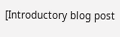[Introductory blog post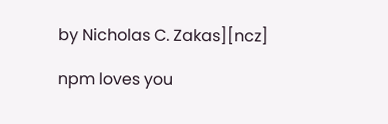by Nicholas C. Zakas][ncz]

npm loves you